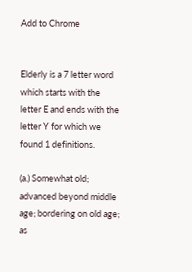Add to Chrome


Elderly is a 7 letter word which starts with the letter E and ends with the letter Y for which we found 1 definitions.

(a.) Somewhat old; advanced beyond middle age; bordering on old age; as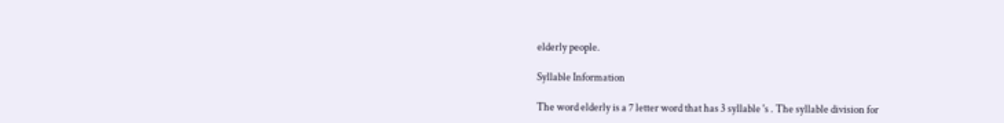elderly people.

Syllable Information

The word elderly is a 7 letter word that has 3 syllable 's . The syllable division for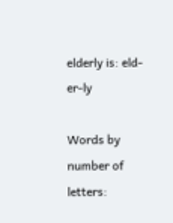elderly is: eld-er-ly

Words by number of letters: